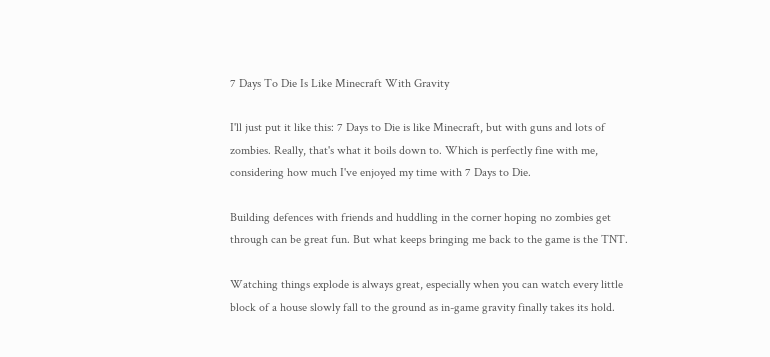7 Days To Die Is Like Minecraft With Gravity

I'll just put it like this: 7 Days to Die is like Minecraft, but with guns and lots of zombies. Really, that's what it boils down to. Which is perfectly fine with me, considering how much I've enjoyed my time with 7 Days to Die.

Building defences with friends and huddling in the corner hoping no zombies get through can be great fun. But what keeps bringing me back to the game is the TNT.

Watching things explode is always great, especially when you can watch every little block of a house slowly fall to the ground as in-game gravity finally takes its hold.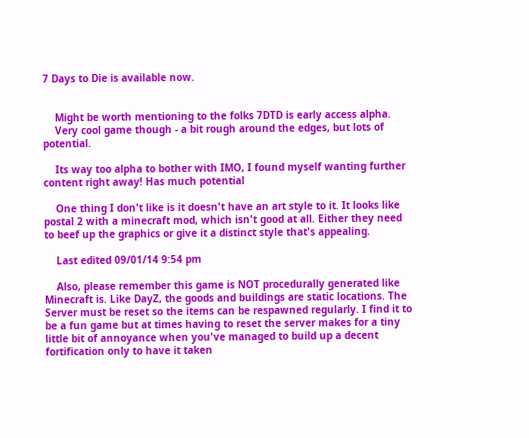7 Days to Die is available now.


    Might be worth mentioning to the folks 7DTD is early access alpha.
    Very cool game though - a bit rough around the edges, but lots of potential.

    Its way too alpha to bother with IMO, I found myself wanting further content right away! Has much potential

    One thing I don't like is it doesn't have an art style to it. It looks like postal 2 with a minecraft mod, which isn't good at all. Either they need to beef up the graphics or give it a distinct style that's appealing.

    Last edited 09/01/14 9:54 pm

    Also, please remember this game is NOT procedurally generated like Minecraft is. Like DayZ, the goods and buildings are static locations. The Server must be reset so the items can be respawned regularly. I find it to be a fun game but at times having to reset the server makes for a tiny little bit of annoyance when you've managed to build up a decent fortification only to have it taken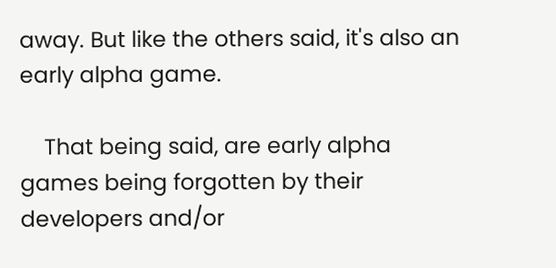away. But like the others said, it's also an early alpha game.

    That being said, are early alpha games being forgotten by their developers and/or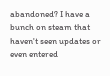abandoned? I have a bunch on steam that haven't seen updates or even entered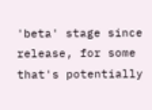'beta' stage since release, for some that's potentially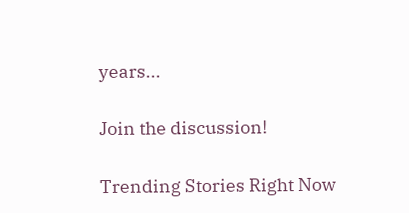years...

Join the discussion!

Trending Stories Right Now